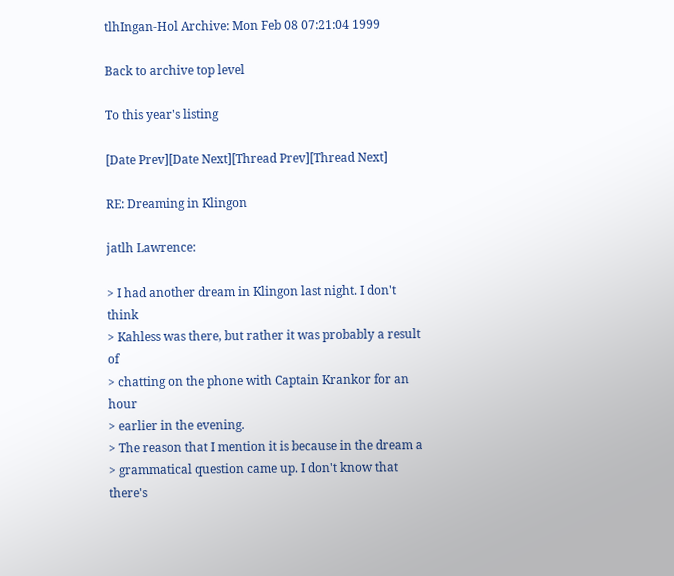tlhIngan-Hol Archive: Mon Feb 08 07:21:04 1999

Back to archive top level

To this year's listing

[Date Prev][Date Next][Thread Prev][Thread Next]

RE: Dreaming in Klingon

jatlh Lawrence:

> I had another dream in Klingon last night. I don't think
> Kahless was there, but rather it was probably a result of
> chatting on the phone with Captain Krankor for an hour
> earlier in the evening.
> The reason that I mention it is because in the dream a
> grammatical question came up. I don't know that there's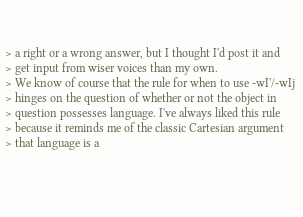> a right or a wrong answer, but I thought I'd post it and
> get input from wiser voices than my own.
> We know of course that the rule for when to use -wI'/-wIj
> hinges on the question of whether or not the object in
> question possesses language. I've always liked this rule
> because it reminds me of the classic Cartesian argument
> that language is a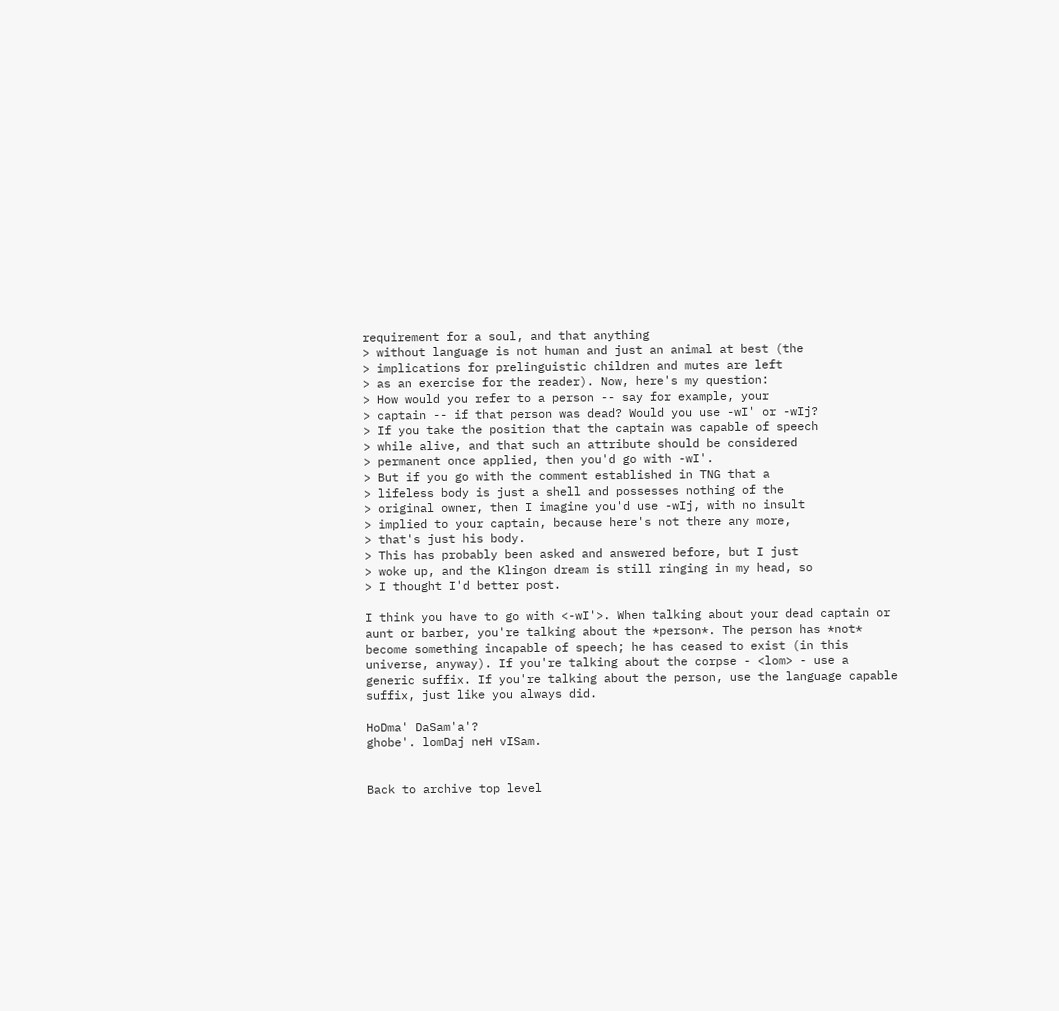requirement for a soul, and that anything
> without language is not human and just an animal at best (the
> implications for prelinguistic children and mutes are left
> as an exercise for the reader). Now, here's my question:
> How would you refer to a person -- say for example, your
> captain -- if that person was dead? Would you use -wI' or -wIj?
> If you take the position that the captain was capable of speech
> while alive, and that such an attribute should be considered
> permanent once applied, then you'd go with -wI'.
> But if you go with the comment established in TNG that a
> lifeless body is just a shell and possesses nothing of the
> original owner, then I imagine you'd use -wIj, with no insult
> implied to your captain, because here's not there any more,
> that's just his body.
> This has probably been asked and answered before, but I just
> woke up, and the Klingon dream is still ringing in my head, so
> I thought I'd better post.

I think you have to go with <-wI'>. When talking about your dead captain or
aunt or barber, you're talking about the *person*. The person has *not*
become something incapable of speech; he has ceased to exist (in this
universe, anyway). If you're talking about the corpse - <lom> - use a
generic suffix. If you're talking about the person, use the language capable
suffix, just like you always did.

HoDma' DaSam'a'?
ghobe'. lomDaj neH vISam.


Back to archive top level